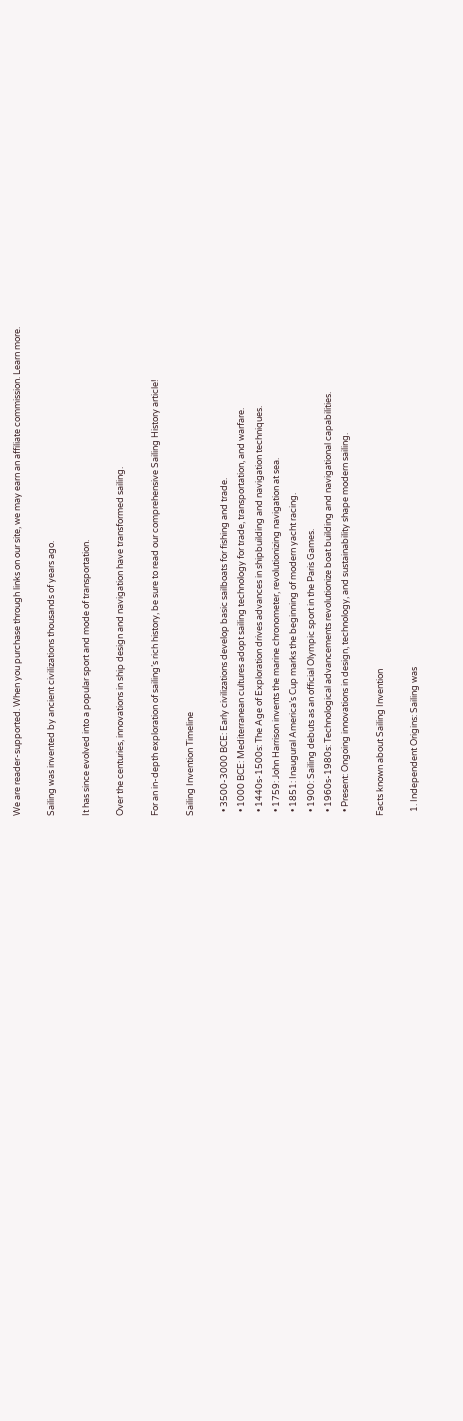We are reader-supported. When you purchase through links on our site, we may earn an affiliate commission. Learn more.

Sailing was invented by ancient civilizations thousands of years ago.

It has since evolved into a popular sport and mode of transportation.

Over the centuries, innovations in ship design and navigation have transformed sailing.

For an in-depth exploration of sailing’s rich history, be sure to read our comprehensive Sailing History article!

Sailing Invention Timeline

  • 3500-3000 BCE: Early civilizations develop basic sailboats for fishing and trade.
  • 1000 BCE: Mediterranean cultures adopt sailing technology for trade, transportation, and warfare.
  • 1440s-1500s: The Age of Exploration drives advances in shipbuilding and navigation techniques.
  • 1759: John Harrison invents the marine chronometer, revolutionizing navigation at sea.
  • 1851: Inaugural America’s Cup marks the beginning of modern yacht racing.
  • 1900: Sailing debuts as an official Olympic sport in the Paris Games.
  • 1960s-1980s: Technological advancements revolutionize boat building and navigational capabilities.
  • Present: Ongoing innovations in design, technology, and sustainability shape modern sailing.

Facts known about Sailing Invention

  1. Independent Origins: Sailing was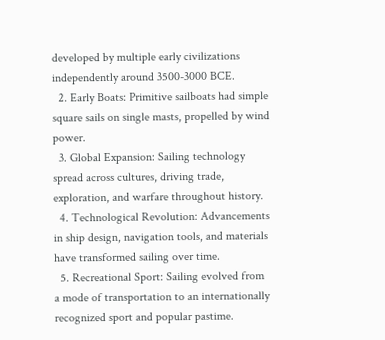developed by multiple early civilizations independently around 3500-3000 BCE.
  2. Early Boats: Primitive sailboats had simple square sails on single masts, propelled by wind power.
  3. Global Expansion: Sailing technology spread across cultures, driving trade, exploration, and warfare throughout history.
  4. Technological Revolution: Advancements in ship design, navigation tools, and materials have transformed sailing over time.
  5. Recreational Sport: Sailing evolved from a mode of transportation to an internationally recognized sport and popular pastime.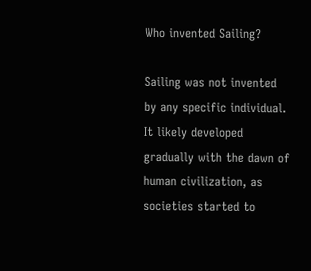Who invented Sailing?

Sailing was not invented by any specific individual. It likely developed gradually with the dawn of human civilization, as societies started to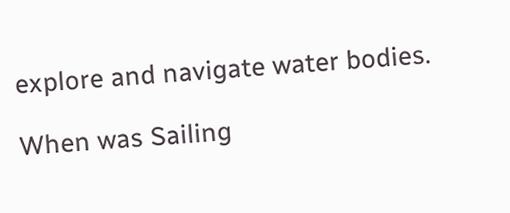explore and navigate water bodies.

When was Sailing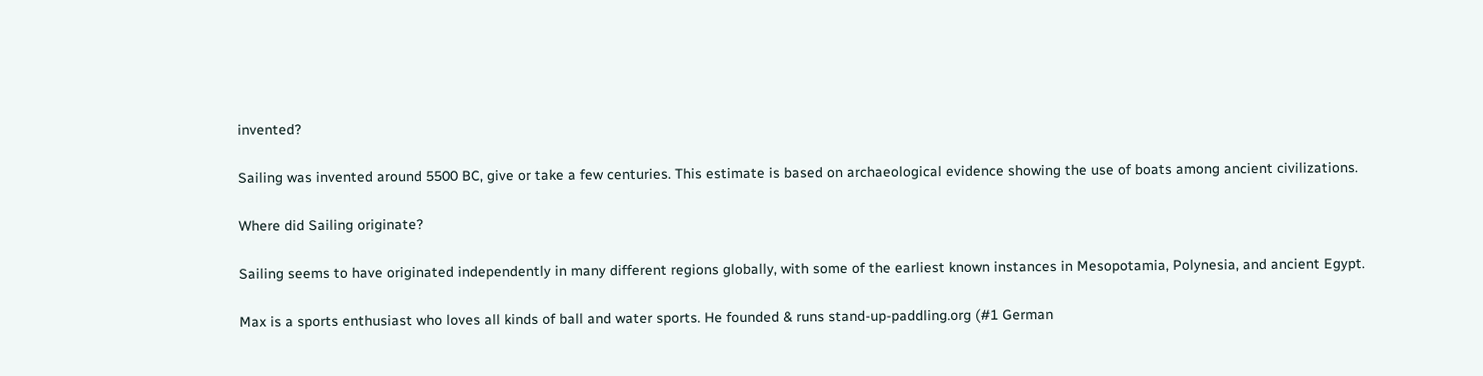invented?

Sailing was invented around 5500 BC, give or take a few centuries. This estimate is based on archaeological evidence showing the use of boats among ancient civilizations.

Where did Sailing originate?

Sailing seems to have originated independently in many different regions globally, with some of the earliest known instances in Mesopotamia, Polynesia, and ancient Egypt.

Max is a sports enthusiast who loves all kinds of ball and water sports. He founded & runs stand-up-paddling.org (#1 German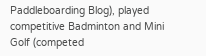Paddleboarding Blog), played competitive Badminton and Mini Golf (competed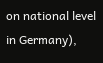on national level in Germany),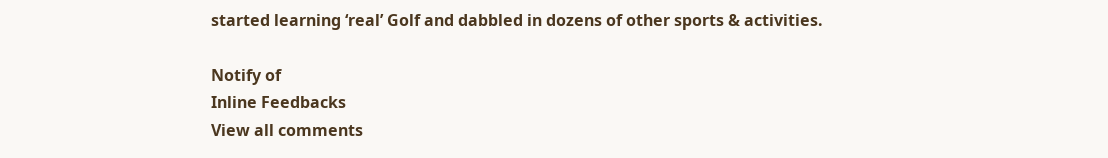started learning ‘real’ Golf and dabbled in dozens of other sports & activities.

Notify of
Inline Feedbacks
View all comments